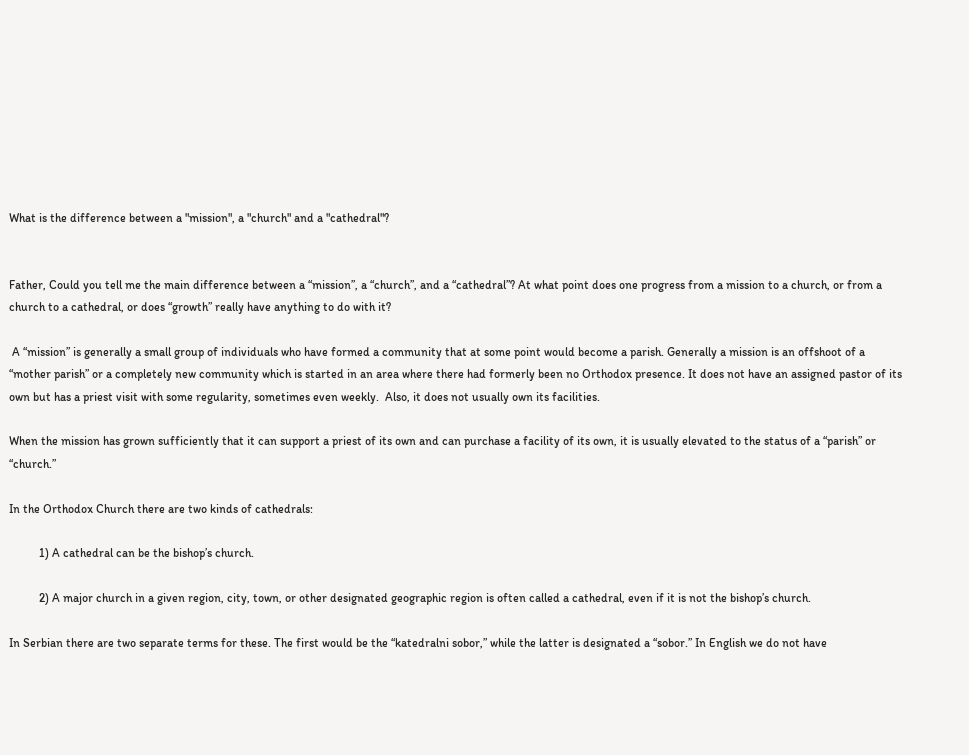What is the difference between a "mission", a "church" and a "cathedral"?


Father, Could you tell me the main difference between a “mission”, a “church”, and a “cathedral”? At what point does one progress from a mission to a church, or from a church to a cathedral, or does “growth” really have anything to do with it?

 A “mission” is generally a small group of individuals who have formed a community that at some point would become a parish. Generally a mission is an offshoot of a “mother parish” or a completely new community which is started in an area where there had formerly been no Orthodox presence. It does not have an assigned pastor of its own but has a priest visit with some regularity, sometimes even weekly.  Also, it does not usually own its facilities.

When the mission has grown sufficiently that it can support a priest of its own and can purchase a facility of its own, it is usually elevated to the status of a “parish” or “church.”

In the Orthodox Church there are two kinds of cathedrals:

          1) A cathedral can be the bishop’s church.

          2) A major church in a given region, city, town, or other designated geographic region is often called a cathedral, even if it is not the bishop’s church.

In Serbian there are two separate terms for these. The first would be the “katedralni sobor,” while the latter is designated a “sobor.” In English we do not have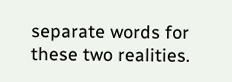separate words for these two realities.